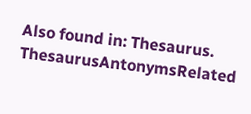Also found in: Thesaurus.
ThesaurusAntonymsRelated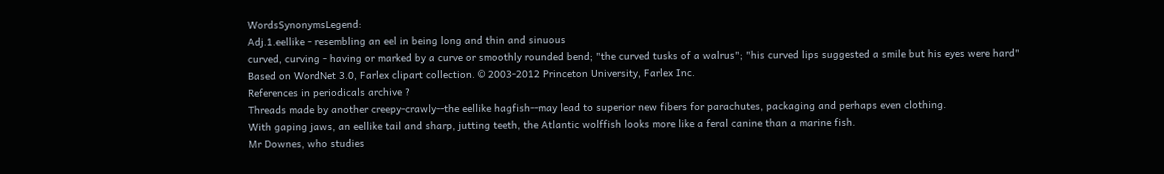WordsSynonymsLegend:
Adj.1.eellike - resembling an eel in being long and thin and sinuous
curved, curving - having or marked by a curve or smoothly rounded bend; "the curved tusks of a walrus"; "his curved lips suggested a smile but his eyes were hard"
Based on WordNet 3.0, Farlex clipart collection. © 2003-2012 Princeton University, Farlex Inc.
References in periodicals archive ?
Threads made by another creepy-crawly--the eellike hagfish--may lead to superior new fibers for parachutes, packaging and perhaps even clothing.
With gaping jaws, an eellike tail and sharp, jutting teeth, the Atlantic wolffish looks more like a feral canine than a marine fish.
Mr Downes, who studies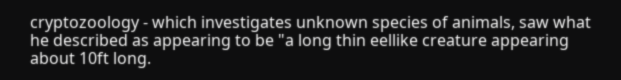cryptozoology - which investigates unknown species of animals, saw what he described as appearing to be "a long thin eellike creature appearing about 10ft long.